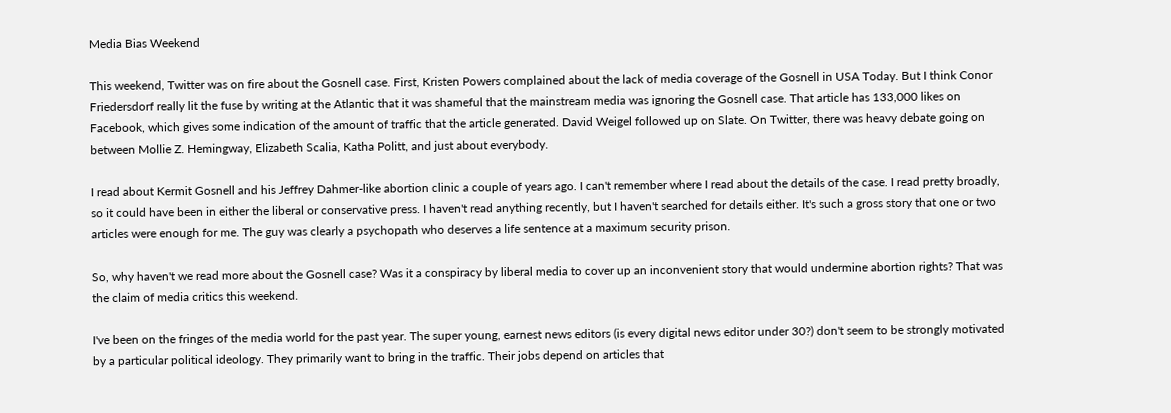Media Bias Weekend

This weekend, Twitter was on fire about the Gosnell case. First, Kristen Powers complained about the lack of media coverage of the Gosnell in USA Today. But I think Conor Friedersdorf really lit the fuse by writing at the Atlantic that it was shameful that the mainstream media was ignoring the Gosnell case. That article has 133,000 likes on Facebook, which gives some indication of the amount of traffic that the article generated. David Weigel followed up on Slate. On Twitter, there was heavy debate going on between Mollie Z. Hemingway, Elizabeth Scalia, Katha Politt, and just about everybody.

I read about Kermit Gosnell and his Jeffrey Dahmer-like abortion clinic a couple of years ago. I can't remember where I read about the details of the case. I read pretty broadly, so it could have been in either the liberal or conservative press. I haven't read anything recently, but I haven't searched for details either. It's such a gross story that one or two articles were enough for me. The guy was clearly a psychopath who deserves a life sentence at a maximum security prison.

So, why haven't we read more about the Gosnell case? Was it a conspiracy by liberal media to cover up an inconvenient story that would undermine abortion rights? That was the claim of media critics this weekend.

I've been on the fringes of the media world for the past year. The super young, earnest news editors (is every digital news editor under 30?) don't seem to be strongly motivated by a particular political ideology. They primarily want to bring in the traffic. Their jobs depend on articles that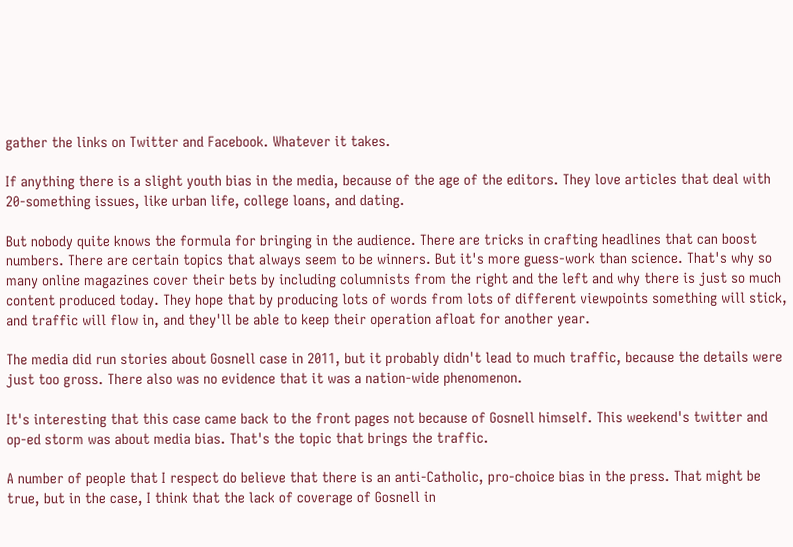gather the links on Twitter and Facebook. Whatever it takes.

If anything there is a slight youth bias in the media, because of the age of the editors. They love articles that deal with 20-something issues, like urban life, college loans, and dating.

But nobody quite knows the formula for bringing in the audience. There are tricks in crafting headlines that can boost numbers. There are certain topics that always seem to be winners. But it's more guess-work than science. That's why so many online magazines cover their bets by including columnists from the right and the left and why there is just so much content produced today. They hope that by producing lots of words from lots of different viewpoints something will stick, and traffic will flow in, and they'll be able to keep their operation afloat for another year.

The media did run stories about Gosnell case in 2011, but it probably didn't lead to much traffic, because the details were just too gross. There also was no evidence that it was a nation-wide phenomenon.

It's interesting that this case came back to the front pages not because of Gosnell himself. This weekend's twitter and op-ed storm was about media bias. That's the topic that brings the traffic.

A number of people that I respect do believe that there is an anti-Catholic, pro-choice bias in the press. That might be true, but in the case, I think that the lack of coverage of Gosnell in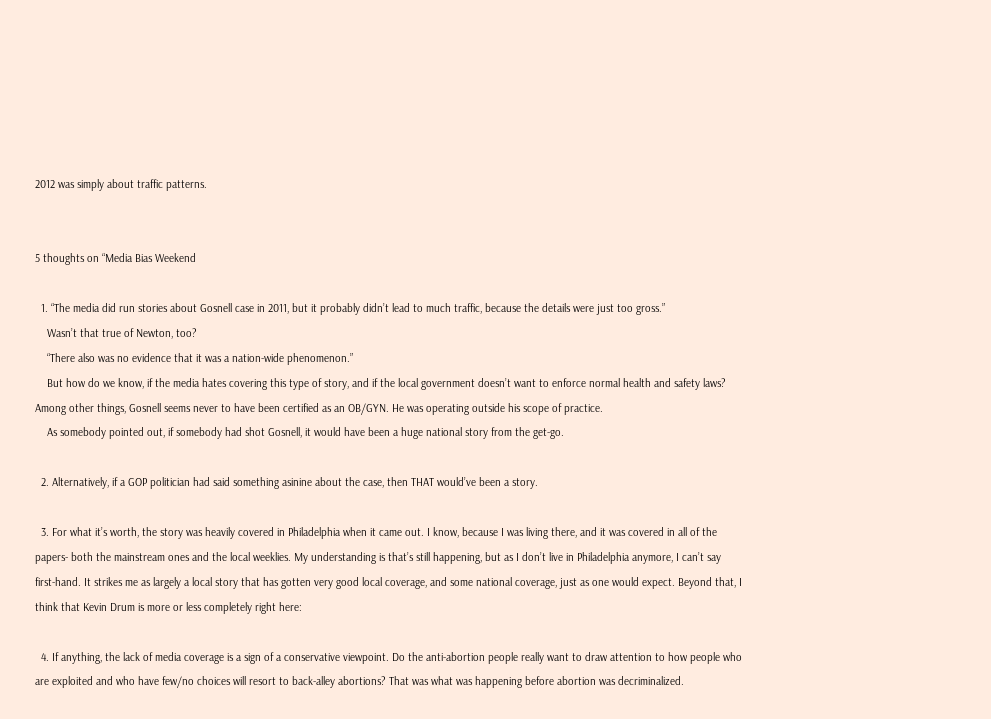2012 was simply about traffic patterns.


5 thoughts on “Media Bias Weekend

  1. “The media did run stories about Gosnell case in 2011, but it probably didn’t lead to much traffic, because the details were just too gross.”
    Wasn’t that true of Newton, too?
    “There also was no evidence that it was a nation-wide phenomenon.”
    But how do we know, if the media hates covering this type of story, and if the local government doesn’t want to enforce normal health and safety laws? Among other things, Gosnell seems never to have been certified as an OB/GYN. He was operating outside his scope of practice.
    As somebody pointed out, if somebody had shot Gosnell, it would have been a huge national story from the get-go.

  2. Alternatively, if a GOP politician had said something asinine about the case, then THAT would’ve been a story.

  3. For what it’s worth, the story was heavily covered in Philadelphia when it came out. I know, because I was living there, and it was covered in all of the papers- both the mainstream ones and the local weeklies. My understanding is that’s still happening, but as I don’t live in Philadelphia anymore, I can’t say first-hand. It strikes me as largely a local story that has gotten very good local coverage, and some national coverage, just as one would expect. Beyond that, I think that Kevin Drum is more or less completely right here:

  4. If anything, the lack of media coverage is a sign of a conservative viewpoint. Do the anti-abortion people really want to draw attention to how people who are exploited and who have few/no choices will resort to back-alley abortions? That was what was happening before abortion was decriminalized.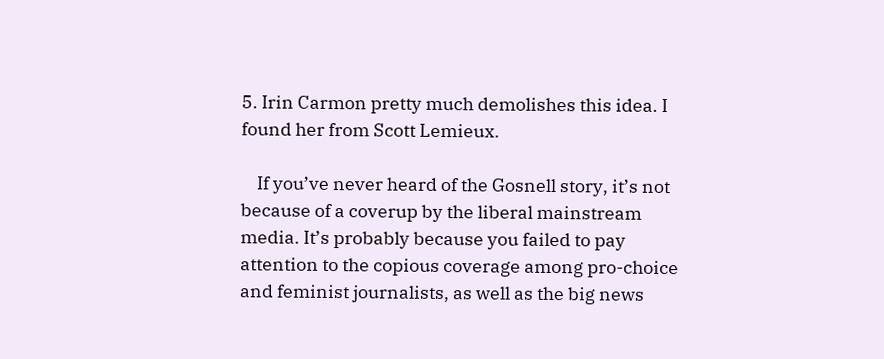5. Irin Carmon pretty much demolishes this idea. I found her from Scott Lemieux.

    If you’ve never heard of the Gosnell story, it’s not because of a coverup by the liberal mainstream media. It’s probably because you failed to pay attention to the copious coverage among pro-choice and feminist journalists, as well as the big news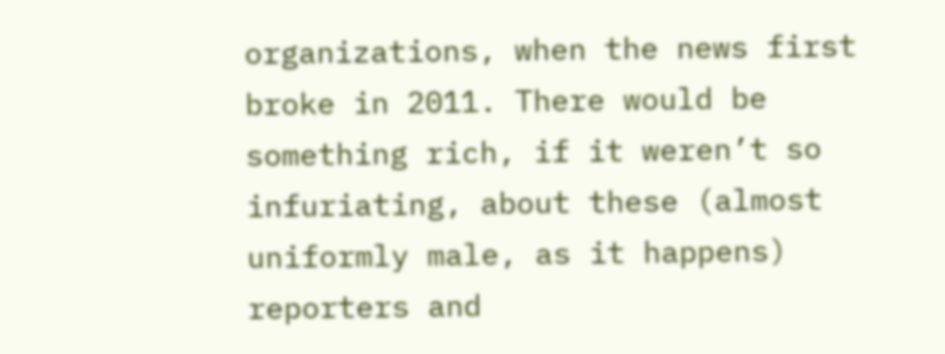organizations, when the news first broke in 2011. There would be something rich, if it weren’t so infuriating, about these (almost uniformly male, as it happens) reporters and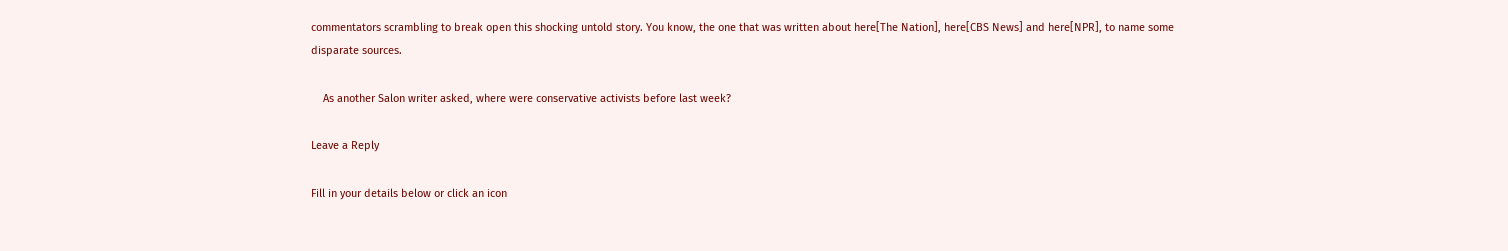commentators scrambling to break open this shocking untold story. You know, the one that was written about here[The Nation], here[CBS News] and here[NPR], to name some disparate sources.

    As another Salon writer asked, where were conservative activists before last week?

Leave a Reply

Fill in your details below or click an icon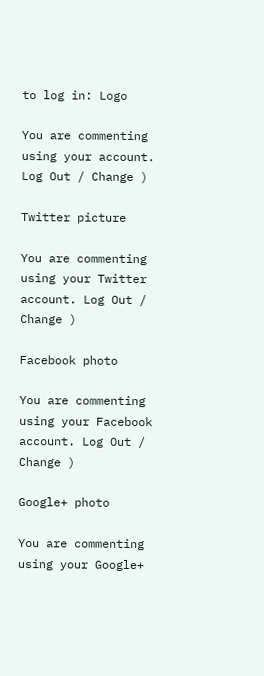to log in: Logo

You are commenting using your account. Log Out / Change )

Twitter picture

You are commenting using your Twitter account. Log Out / Change )

Facebook photo

You are commenting using your Facebook account. Log Out / Change )

Google+ photo

You are commenting using your Google+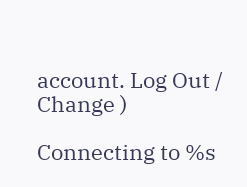account. Log Out / Change )

Connecting to %s